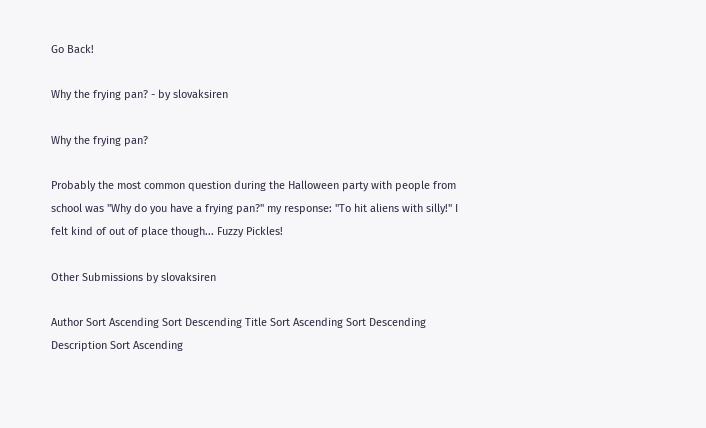Go Back!

Why the frying pan? - by slovaksiren

Why the frying pan?

Probably the most common question during the Halloween party with people from school was "Why do you have a frying pan?" my response: "To hit aliens with silly!" I felt kind of out of place though... Fuzzy Pickles!

Other Submissions by slovaksiren

Author Sort Ascending Sort Descending Title Sort Ascending Sort Descending Description Sort Ascending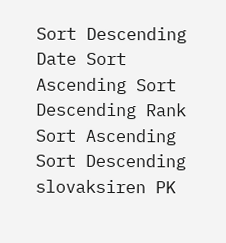Sort Descending Date Sort Ascending Sort Descending Rank Sort Ascending Sort Descending
slovaksiren PK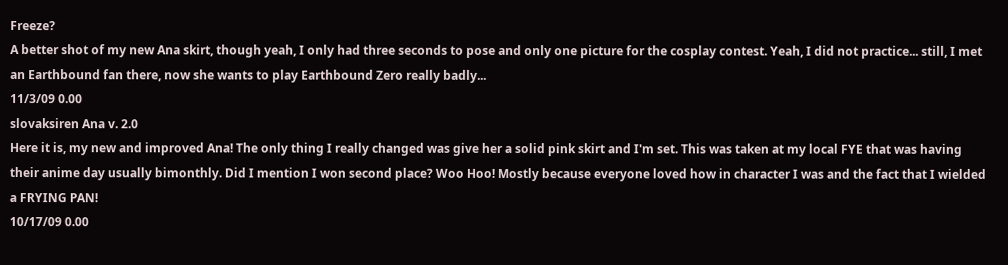Freeze?
A better shot of my new Ana skirt, though yeah, I only had three seconds to pose and only one picture for the cosplay contest. Yeah, I did not practice... still, I met an Earthbound fan there, now she wants to play Earthbound Zero really badly...
11/3/09 0.00
slovaksiren Ana v. 2.0
Here it is, my new and improved Ana! The only thing I really changed was give her a solid pink skirt and I'm set. This was taken at my local FYE that was having their anime day usually bimonthly. Did I mention I won second place? Woo Hoo! Mostly because everyone loved how in character I was and the fact that I wielded a FRYING PAN!
10/17/09 0.00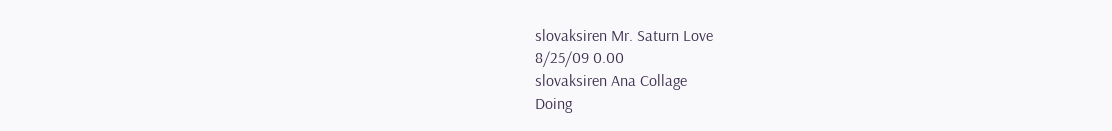slovaksiren Mr. Saturn Love
8/25/09 0.00
slovaksiren Ana Collage
Doing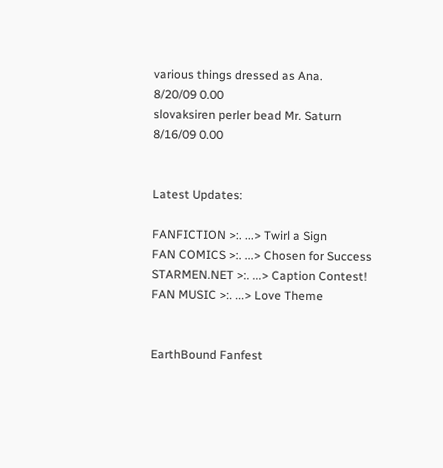various things dressed as Ana.
8/20/09 0.00
slovaksiren perler bead Mr. Saturn
8/16/09 0.00


Latest Updates:

FANFICTION >:. ...> Twirl a Sign
FAN COMICS >:. ...> Chosen for Success
STARMEN.NET >:. ...> Caption Contest!
FAN MUSIC >:. ...> Love Theme


EarthBound Fanfest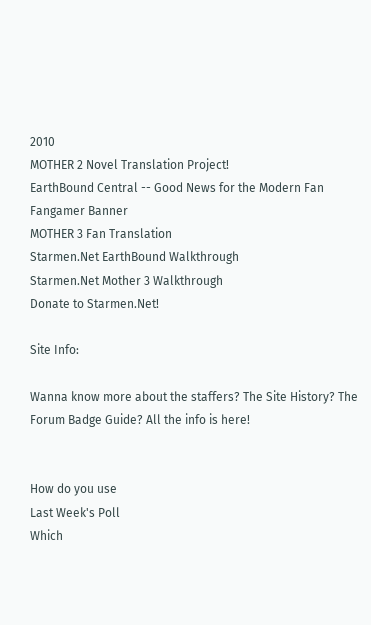2010
MOTHER 2 Novel Translation Project!
EarthBound Central -- Good News for the Modern Fan
Fangamer Banner
MOTHER 3 Fan Translation
Starmen.Net EarthBound Walkthrough
Starmen.Net Mother 3 Walkthrough
Donate to Starmen.Net!

Site Info:

Wanna know more about the staffers? The Site History? The Forum Badge Guide? All the info is here!


How do you use
Last Week's Poll
Which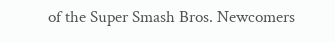of the Super Smash Bros. Newcomers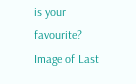is your favourite?
Image of Last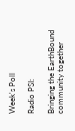Week's Poll

Radio PSI:

Bringing the EarthBound community together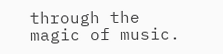through the magic of music.